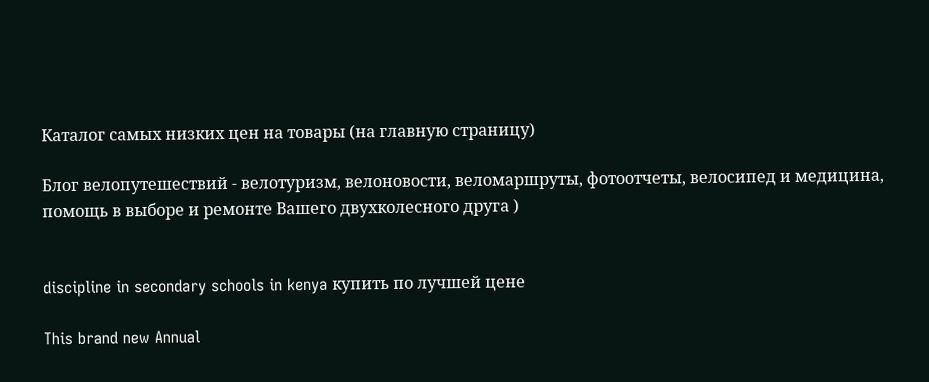Каталог самых низких цен на товары (на главную страницу)

Блог велопутешествий - велотуризм, велоновости, веломаршруты, фотоотчеты, велосипед и медицина, помощь в выборе и ремонте Вашего двухколесного друга )


discipline in secondary schools in kenya купить по лучшей цене

This brand new Annual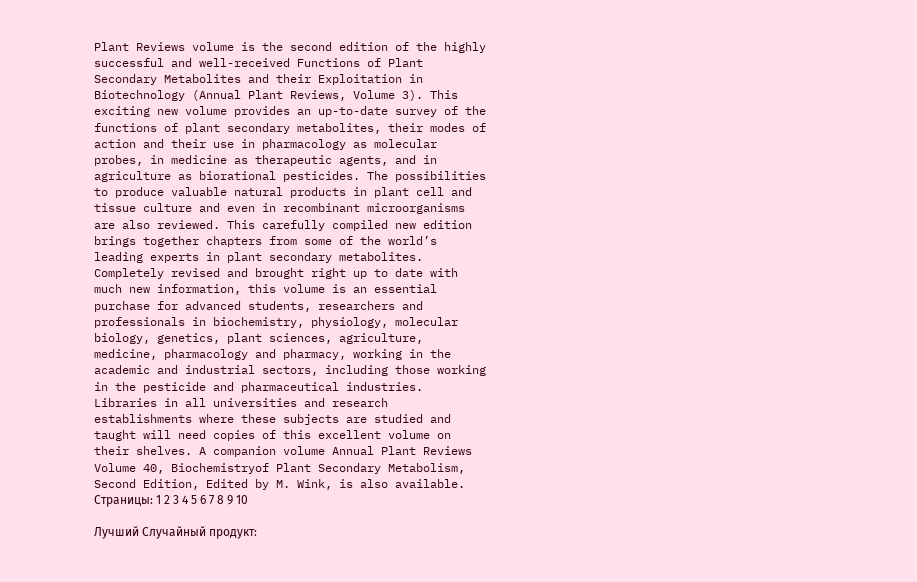Plant Reviews volume is the second edition of the highly successful and well-received Functions of Plant Secondary Metabolites and their Exploitation in Biotechnology (Annual Plant Reviews, Volume 3). This exciting new volume provides an up-to-date survey of the functions of plant secondary metabolites, their modes of action and their use in pharmacology as molecular probes, in medicine as therapeutic agents, and in agriculture as biorational pesticides. The possibilities to produce valuable natural products in plant cell and tissue culture and even in recombinant microorganisms are also reviewed. This carefully compiled new edition brings together chapters from some of the world’s leading experts in plant secondary metabolites. Completely revised and brought right up to date with much new information, this volume is an essential purchase for advanced students, researchers and professionals in biochemistry, physiology, molecular biology, genetics, plant sciences, agriculture, medicine, pharmacology and pharmacy, working in the academic and industrial sectors, including those working in the pesticide and pharmaceutical industries. Libraries in all universities and research establishments where these subjects are studied and taught will need copies of this excellent volume on their shelves. A companion volume Annual Plant Reviews Volume 40, Biochemistryof Plant Secondary Metabolism, Second Edition, Edited by M. Wink, is also available.
Страницы: 1 2 3 4 5 6 7 8 9 10

Лучший Случайный продукт: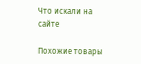Что искали на сайте

Похожие товары